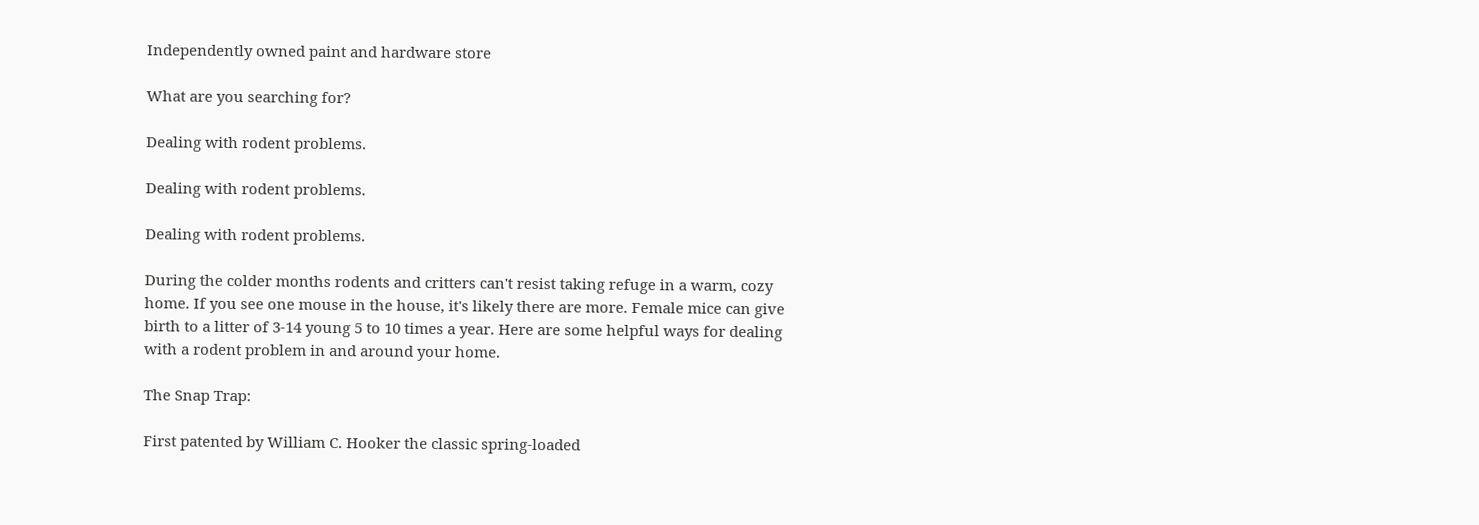Independently owned paint and hardware store

What are you searching for?

Dealing with rodent problems.

Dealing with rodent problems.

Dealing with rodent problems.

During the colder months rodents and critters can't resist taking refuge in a warm, cozy home. If you see one mouse in the house, it's likely there are more. Female mice can give birth to a litter of 3-14 young 5 to 10 times a year. Here are some helpful ways for dealing with a rodent problem in and around your home.

The Snap Trap:

First patented by William C. Hooker the classic spring-loaded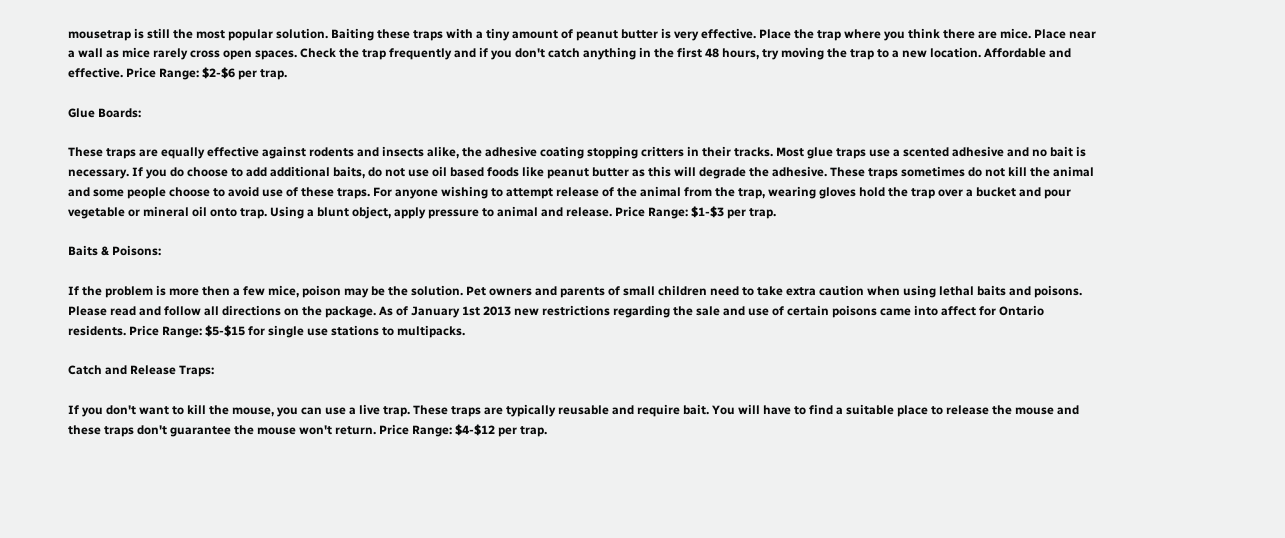mousetrap is still the most popular solution. Baiting these traps with a tiny amount of peanut butter is very effective. Place the trap where you think there are mice. Place near a wall as mice rarely cross open spaces. Check the trap frequently and if you don't catch anything in the first 48 hours, try moving the trap to a new location. Affordable and effective. Price Range: $2-$6 per trap.

Glue Boards:

These traps are equally effective against rodents and insects alike, the adhesive coating stopping critters in their tracks. Most glue traps use a scented adhesive and no bait is necessary. If you do choose to add additional baits, do not use oil based foods like peanut butter as this will degrade the adhesive. These traps sometimes do not kill the animal and some people choose to avoid use of these traps. For anyone wishing to attempt release of the animal from the trap, wearing gloves hold the trap over a bucket and pour vegetable or mineral oil onto trap. Using a blunt object, apply pressure to animal and release. Price Range: $1-$3 per trap.

Baits & Poisons:

If the problem is more then a few mice, poison may be the solution. Pet owners and parents of small children need to take extra caution when using lethal baits and poisons. Please read and follow all directions on the package. As of January 1st 2013 new restrictions regarding the sale and use of certain poisons came into affect for Ontario residents. Price Range: $5-$15 for single use stations to multipacks.

Catch and Release Traps:

If you don't want to kill the mouse, you can use a live trap. These traps are typically reusable and require bait. You will have to find a suitable place to release the mouse and these traps don't guarantee the mouse won't return. Price Range: $4-$12 per trap.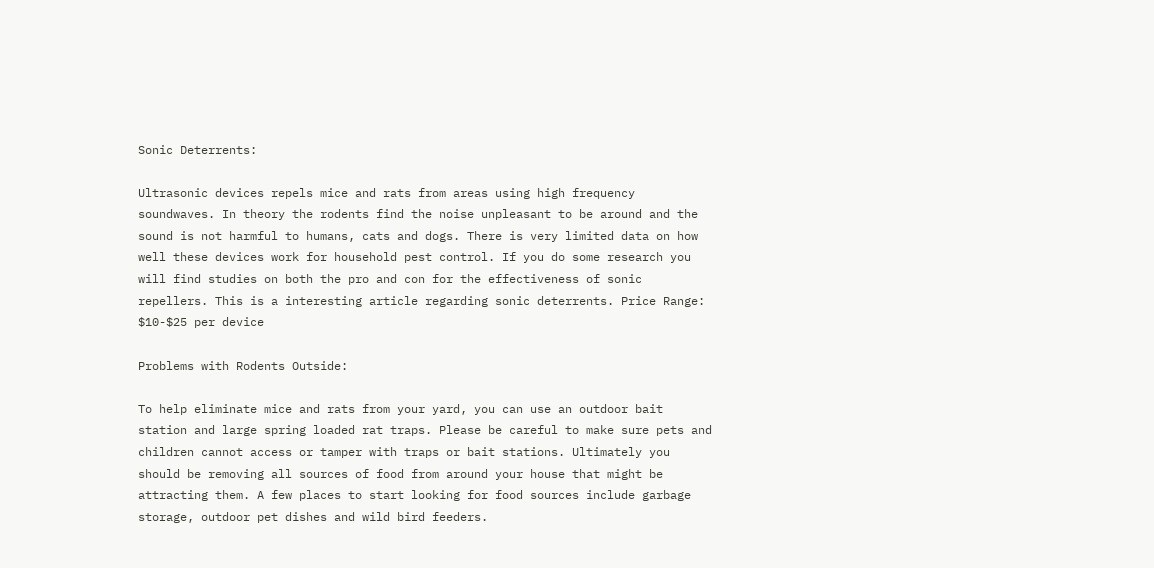Sonic Deterrents:

Ultrasonic devices repels mice and rats from areas using high frequency soundwaves. In theory the rodents find the noise unpleasant to be around and the sound is not harmful to humans, cats and dogs. There is very limited data on how well these devices work for household pest control. If you do some research you will find studies on both the pro and con for the effectiveness of sonic repellers. This is a interesting article regarding sonic deterrents. Price Range: $10-$25 per device

Problems with Rodents Outside:

To help eliminate mice and rats from your yard, you can use an outdoor bait station and large spring loaded rat traps. Please be careful to make sure pets and children cannot access or tamper with traps or bait stations. Ultimately you should be removing all sources of food from around your house that might be attracting them. A few places to start looking for food sources include garbage storage, outdoor pet dishes and wild bird feeders.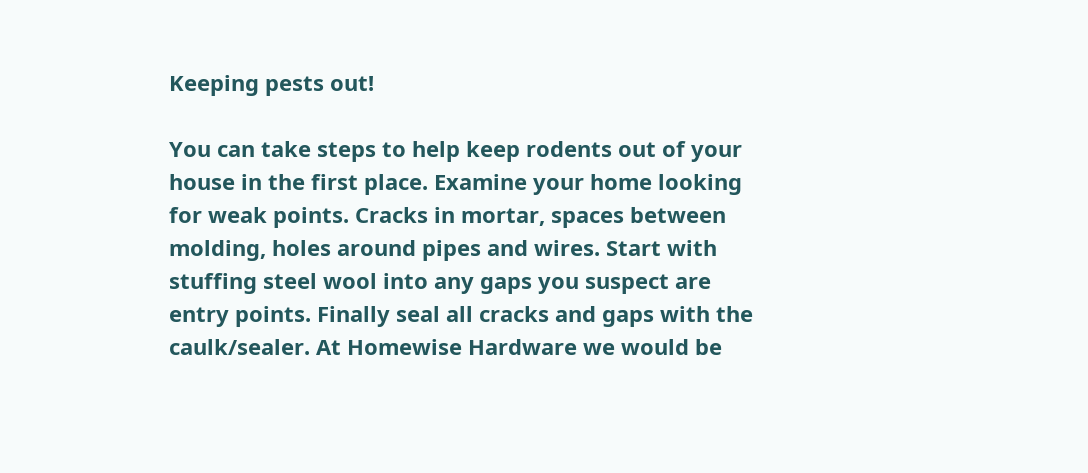Keeping pests out!

You can take steps to help keep rodents out of your house in the first place. Examine your home looking for weak points. Cracks in mortar, spaces between molding, holes around pipes and wires. Start with stuffing steel wool into any gaps you suspect are entry points. Finally seal all cracks and gaps with the caulk/sealer. At Homewise Hardware we would be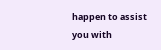happen to assist you with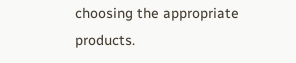choosing the appropriate products.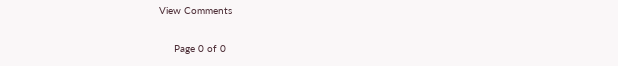View Comments

     Page 0 of 0